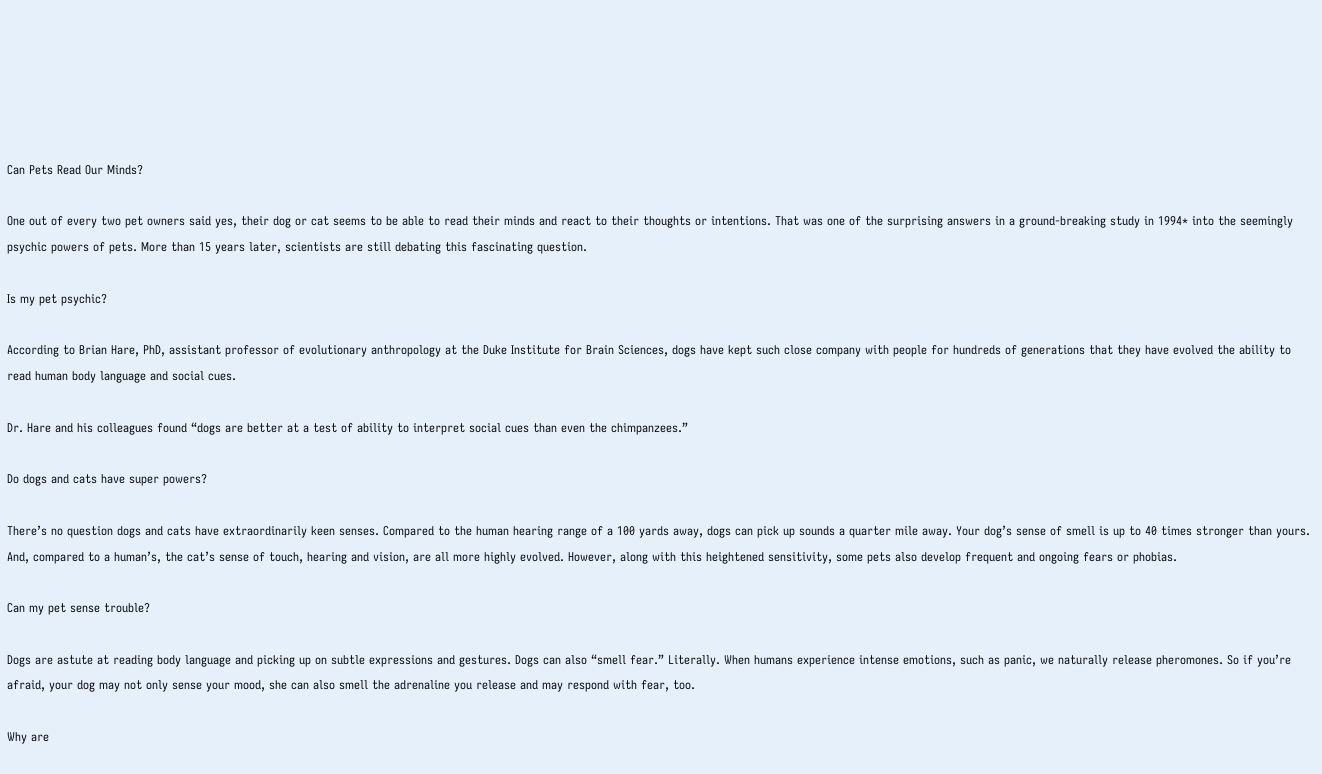Can Pets Read Our Minds?

One out of every two pet owners said yes, their dog or cat seems to be able to read their minds and react to their thoughts or intentions. That was one of the surprising answers in a ground-breaking study in 1994* into the seemingly psychic powers of pets. More than 15 years later, scientists are still debating this fascinating question.

Is my pet psychic?

According to Brian Hare, PhD, assistant professor of evolutionary anthropology at the Duke Institute for Brain Sciences, dogs have kept such close company with people for hundreds of generations that they have evolved the ability to read human body language and social cues.

Dr. Hare and his colleagues found “dogs are better at a test of ability to interpret social cues than even the chimpanzees.”

Do dogs and cats have super powers?

There’s no question dogs and cats have extraordinarily keen senses. Compared to the human hearing range of a 100 yards away, dogs can pick up sounds a quarter mile away. Your dog’s sense of smell is up to 40 times stronger than yours. And, compared to a human’s, the cat’s sense of touch, hearing and vision, are all more highly evolved. However, along with this heightened sensitivity, some pets also develop frequent and ongoing fears or phobias.

Can my pet sense trouble?

Dogs are astute at reading body language and picking up on subtle expressions and gestures. Dogs can also “smell fear.” Literally. When humans experience intense emotions, such as panic, we naturally release pheromones. So if you’re afraid, your dog may not only sense your mood, she can also smell the adrenaline you release and may respond with fear, too.

Why are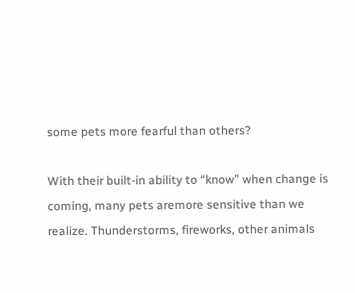some pets more fearful than others?

With their built-in ability to “know” when change is coming, many pets aremore sensitive than we realize. Thunderstorms, fireworks, other animals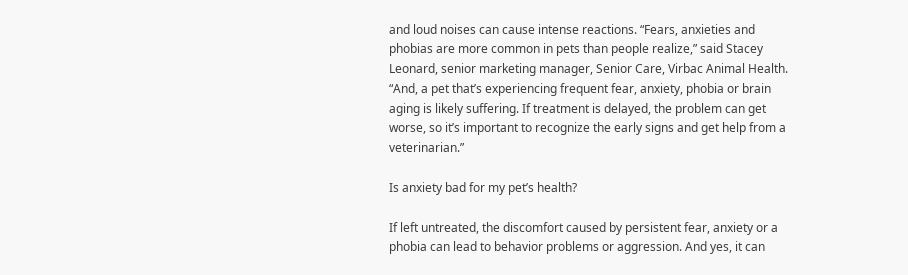and loud noises can cause intense reactions. “Fears, anxieties and phobias are more common in pets than people realize,” said Stacey Leonard, senior marketing manager, Senior Care, Virbac Animal Health. “And, a pet that’s experiencing frequent fear, anxiety, phobia or brain aging is likely suffering. If treatment is delayed, the problem can get worse, so it’s important to recognize the early signs and get help from a veterinarian.”

Is anxiety bad for my pet’s health?

If left untreated, the discomfort caused by persistent fear, anxiety or a phobia can lead to behavior problems or aggression. And yes, it can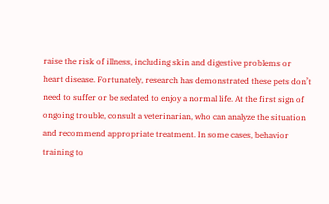raise the risk of illness, including skin and digestive problems or heart disease. Fortunately, research has demonstrated these pets don’t need to suffer or be sedated to enjoy a normal life. At the first sign of ongoing trouble, consult a veterinarian, who can analyze the situation and recommend appropriate treatment. In some cases, behavior training to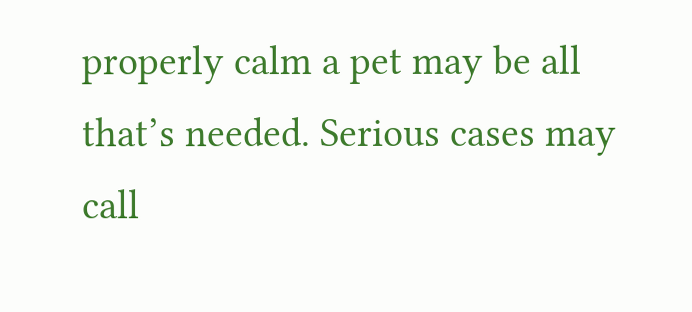properly calm a pet may be all that’s needed. Serious cases may call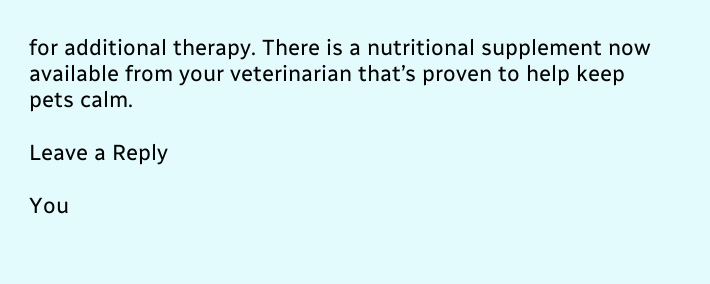for additional therapy. There is a nutritional supplement now available from your veterinarian that’s proven to help keep pets calm.

Leave a Reply

You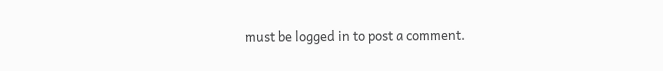must be logged in to post a comment.